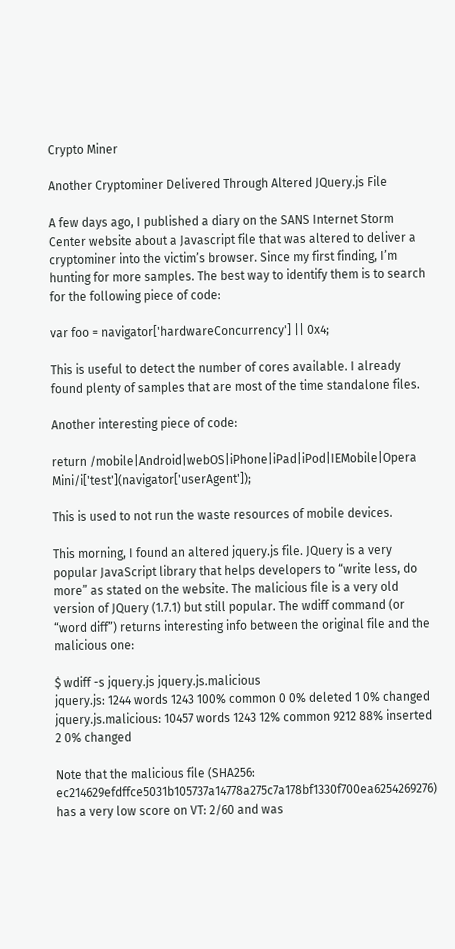Crypto Miner

Another Cryptominer Delivered Through Altered JQuery.js File

A few days ago, I published a diary on the SANS Internet Storm Center website about a Javascript file that was altered to deliver a cryptominer into the victim’s browser. Since my first finding, I’m hunting for more samples. The best way to identify them is to search for the following piece of code:

var foo = navigator['hardwareConcurrency'] || 0x4;

This is useful to detect the number of cores available. I already found plenty of samples that are most of the time standalone files.

Another interesting piece of code:

return /mobile|Android|webOS|iPhone|iPad|iPod|IEMobile|Opera Mini/i['test'](navigator['userAgent']);

This is used to not run the waste resources of mobile devices.

This morning, I found an altered jquery.js file. JQuery is a very popular JavaScript library that helps developers to “write less, do more” as stated on the website. The malicious file is a very old version of JQuery (1.7.1) but still popular. The wdiff command (or “word diff”) returns interesting info between the original file and the malicious one:

$ wdiff -s jquery.js jquery.js.malicious
jquery.js: 1244 words 1243 100% common 0 0% deleted 1 0% changed
jquery.js.malicious: 10457 words 1243 12% common 9212 88% inserted 2 0% changed

Note that the malicious file (SHA256: ec214629efdffce5031b105737a14778a275c7a178bf1330f700ea6254269276) has a very low score on VT: 2/60 and was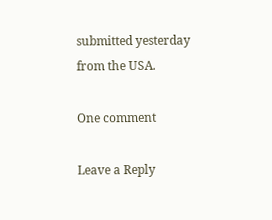submitted yesterday from the USA.

One comment

Leave a Reply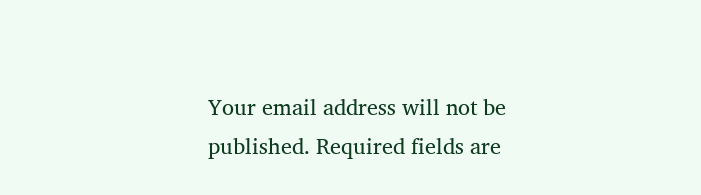Your email address will not be published. Required fields are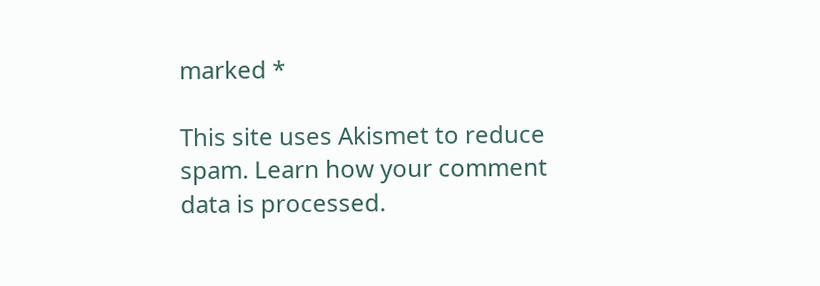marked *

This site uses Akismet to reduce spam. Learn how your comment data is processed.